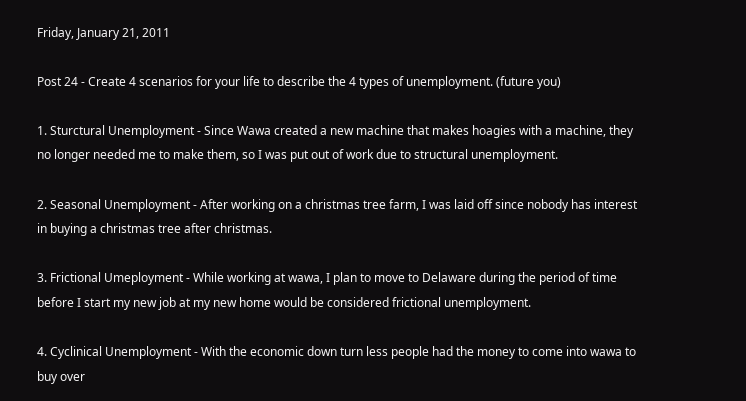Friday, January 21, 2011

Post 24 - Create 4 scenarios for your life to describe the 4 types of unemployment. (future you)

1. Sturctural Unemployment - Since Wawa created a new machine that makes hoagies with a machine, they no longer needed me to make them, so I was put out of work due to structural unemployment.

2. Seasonal Unemployment - After working on a christmas tree farm, I was laid off since nobody has interest in buying a christmas tree after christmas.

3. Frictional Umeployment - While working at wawa, I plan to move to Delaware during the period of time before I start my new job at my new home would be considered frictional unemployment.

4. Cyclinical Unemployment - With the economic down turn less people had the money to come into wawa to buy over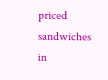priced sandwiches in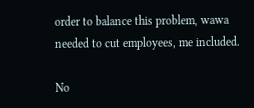order to balance this problem, wawa needed to cut employees, me included.

No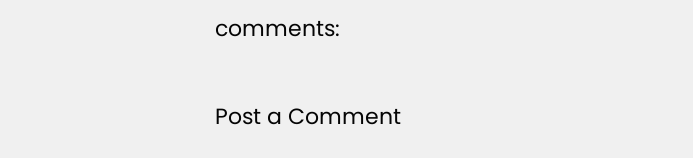comments:

Post a Comment